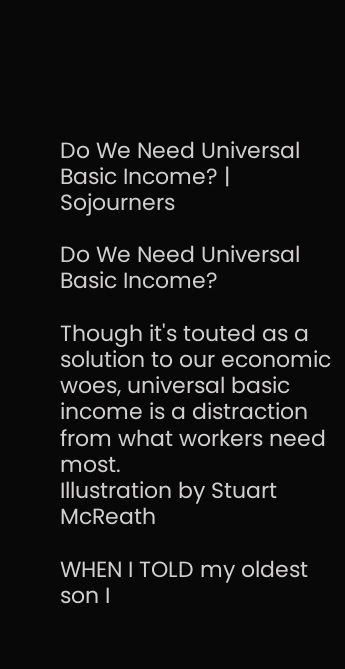Do We Need Universal Basic Income? | Sojourners

Do We Need Universal Basic Income?

Though it's touted as a solution to our economic woes, universal basic income is a distraction from what workers need most.
Illustration by Stuart McReath

WHEN I TOLD my oldest son I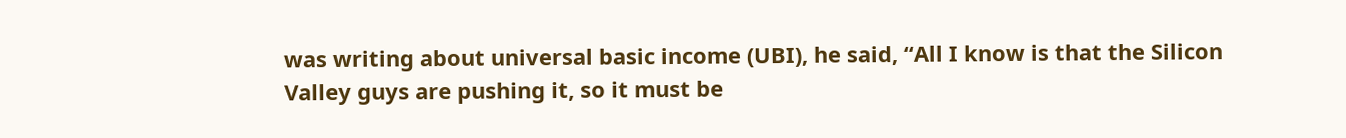was writing about universal basic income (UBI), he said, “All I know is that the Silicon Valley guys are pushing it, so it must be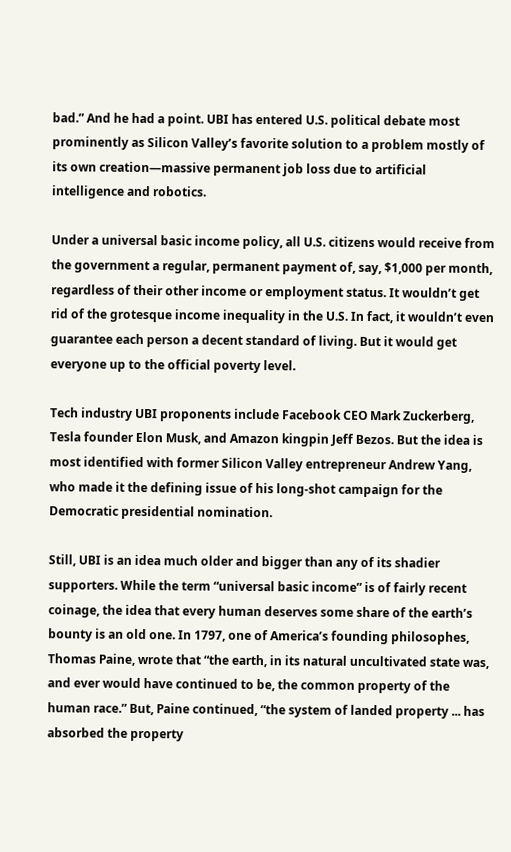bad.” And he had a point. UBI has entered U.S. political debate most prominently as Silicon Valley’s favorite solution to a problem mostly of its own creation—massive permanent job loss due to artificial intelligence and robotics.

Under a universal basic income policy, all U.S. citizens would receive from the government a regular, permanent payment of, say, $1,000 per month, regardless of their other income or employment status. It wouldn’t get rid of the grotesque income inequality in the U.S. In fact, it wouldn’t even guarantee each person a decent standard of living. But it would get everyone up to the official poverty level.

Tech industry UBI proponents include Facebook CEO Mark Zuckerberg, Tesla founder Elon Musk, and Amazon kingpin Jeff Bezos. But the idea is most identified with former Silicon Valley entrepreneur Andrew Yang, who made it the defining issue of his long-shot campaign for the Democratic presidential nomination.

Still, UBI is an idea much older and bigger than any of its shadier supporters. While the term “universal basic income” is of fairly recent coinage, the idea that every human deserves some share of the earth’s bounty is an old one. In 1797, one of America’s founding philosophes, Thomas Paine, wrote that “the earth, in its natural uncultivated state was, and ever would have continued to be, the common property of the human race.” But, Paine continued, “the system of landed property ... has absorbed the property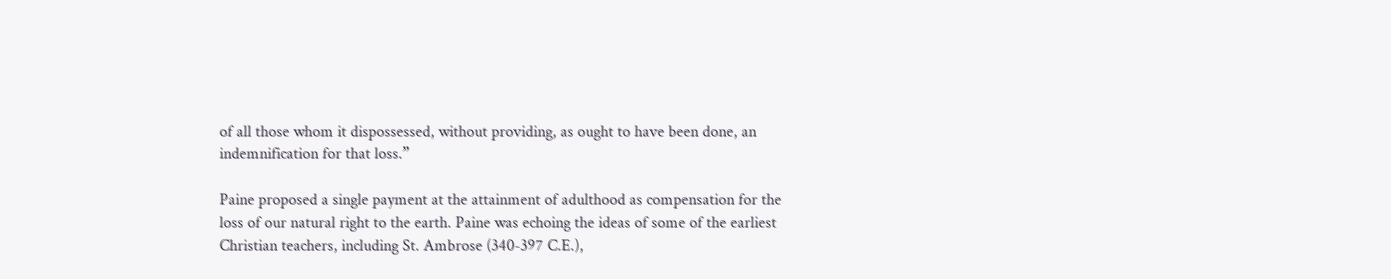of all those whom it dispossessed, without providing, as ought to have been done, an indemnification for that loss.”

Paine proposed a single payment at the attainment of adulthood as compensation for the loss of our natural right to the earth. Paine was echoing the ideas of some of the earliest Christian teachers, including St. Ambrose (340-397 C.E.),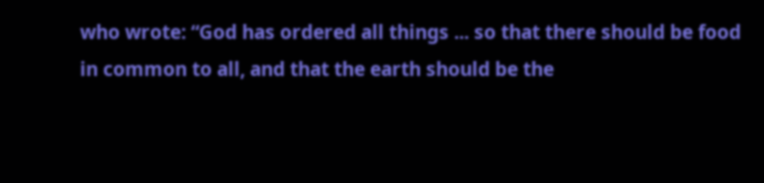who wrote: “God has ordered all things ... so that there should be food in common to all, and that the earth should be the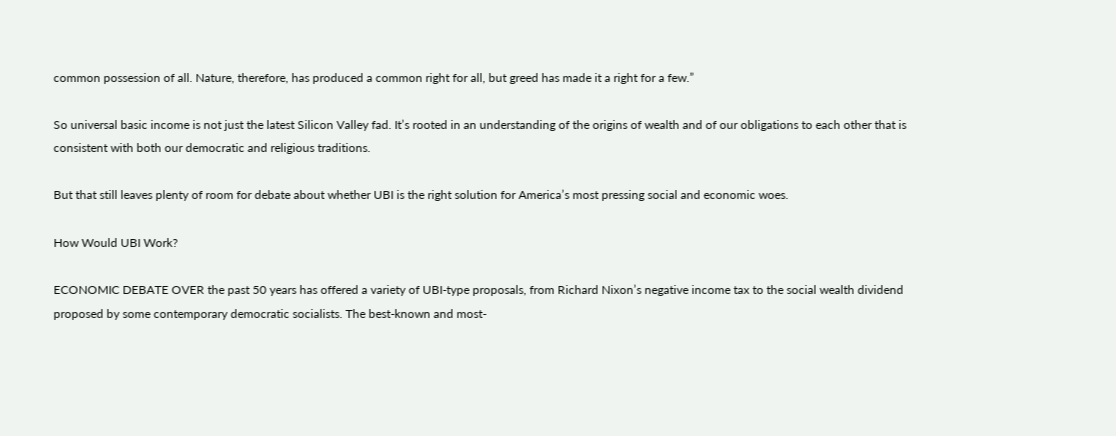common possession of all. Nature, therefore, has produced a common right for all, but greed has made it a right for a few.”

So universal basic income is not just the latest Silicon Valley fad. It’s rooted in an understanding of the origins of wealth and of our obligations to each other that is consistent with both our democratic and religious traditions.

But that still leaves plenty of room for debate about whether UBI is the right solution for America’s most pressing social and economic woes.

How Would UBI Work?

ECONOMIC DEBATE OVER the past 50 years has offered a variety of UBI-type proposals, from Richard Nixon’s negative income tax to the social wealth dividend proposed by some contemporary democratic socialists. The best-known and most-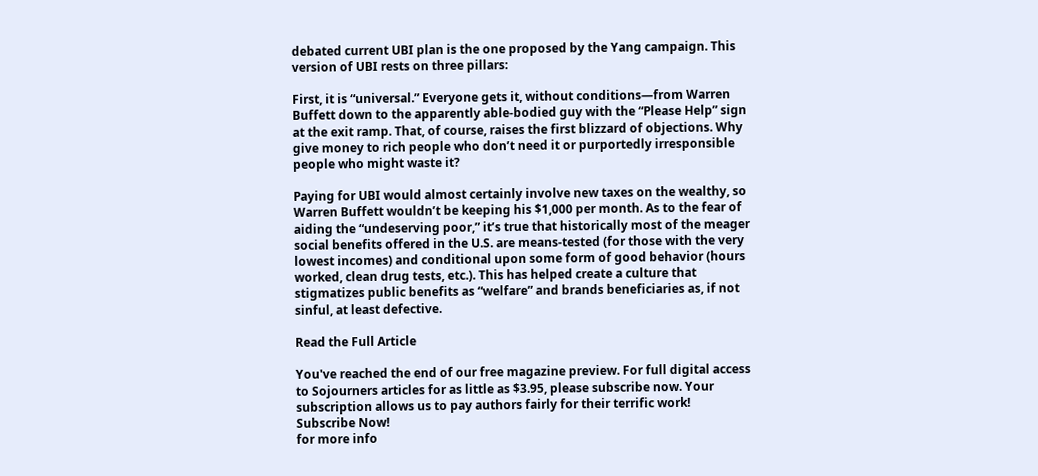debated current UBI plan is the one proposed by the Yang campaign. This version of UBI rests on three pillars:

First, it is “universal.” Everyone gets it, without conditions—from Warren Buffett down to the apparently able-bodied guy with the “Please Help” sign at the exit ramp. That, of course, raises the first blizzard of objections. Why give money to rich people who don’t need it or purportedly irresponsible people who might waste it?

Paying for UBI would almost certainly involve new taxes on the wealthy, so Warren Buffett wouldn’t be keeping his $1,000 per month. As to the fear of aiding the “undeserving poor,” it’s true that historically most of the meager social benefits offered in the U.S. are means-tested (for those with the very lowest incomes) and conditional upon some form of good behavior (hours worked, clean drug tests, etc.). This has helped create a culture that stigmatizes public benefits as “welfare” and brands beneficiaries as, if not sinful, at least defective.

Read the Full Article

You've reached the end of our free magazine preview. For full digital access to Sojourners articles for as little as $3.95, please subscribe now. Your subscription allows us to pay authors fairly for their terrific work!
Subscribe Now!
for more info